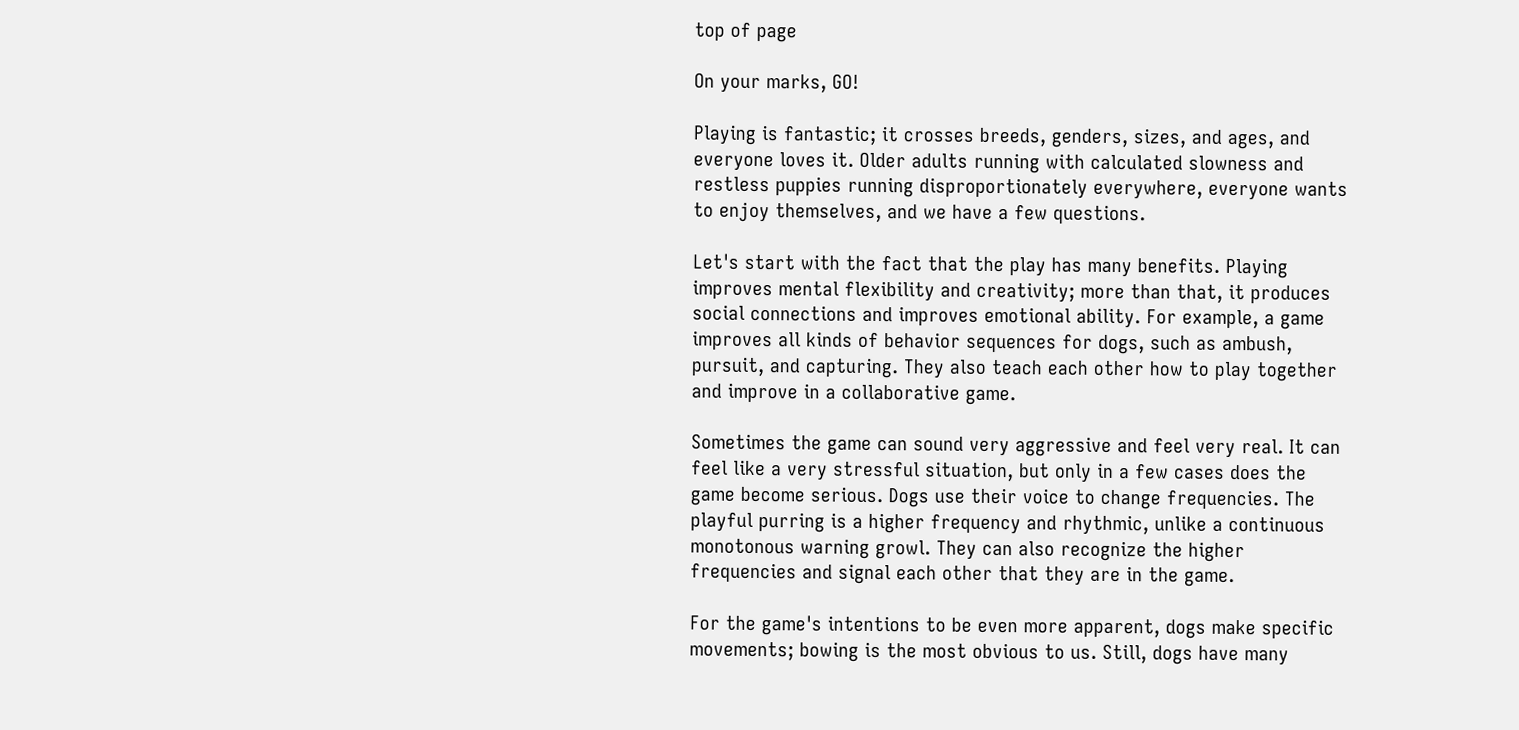top of page

On your marks, GO!

Playing is fantastic; it crosses breeds, genders, sizes, and ages, and everyone loves it. Older adults running with calculated slowness and restless puppies running disproportionately everywhere, everyone wants to enjoy themselves, and we have a few questions.

Let's start with the fact that the play has many benefits. Playing improves mental flexibility and creativity; more than that, it produces social connections and improves emotional ability. For example, a game improves all kinds of behavior sequences for dogs, such as ambush, pursuit, and capturing. They also teach each other how to play together and improve in a collaborative game.

Sometimes the game can sound very aggressive and feel very real. It can feel like a very stressful situation, but only in a few cases does the game become serious. Dogs use their voice to change frequencies. The playful purring is a higher frequency and rhythmic, unlike a continuous monotonous warning growl. They can also recognize the higher frequencies and signal each other that they are in the game.

For the game's intentions to be even more apparent, dogs make specific movements; bowing is the most obvious to us. Still, dogs have many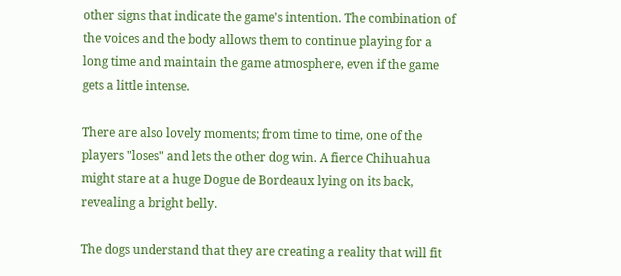other signs that indicate the game's intention. The combination of the voices and the body allows them to continue playing for a long time and maintain the game atmosphere, even if the game gets a little intense.

There are also lovely moments; from time to time, one of the players "loses" and lets the other dog win. A fierce Chihuahua might stare at a huge Dogue de Bordeaux lying on its back, revealing a bright belly.

The dogs understand that they are creating a reality that will fit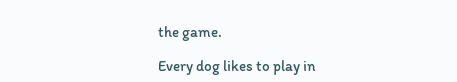the game.

Every dog likes to play in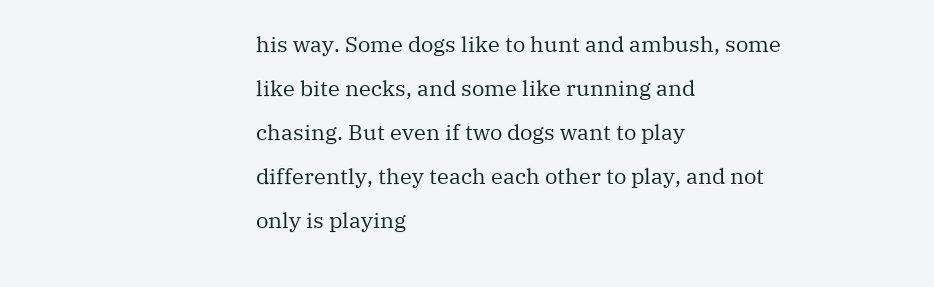his way. Some dogs like to hunt and ambush, some like bite necks, and some like running and chasing. But even if two dogs want to play differently, they teach each other to play, and not only is playing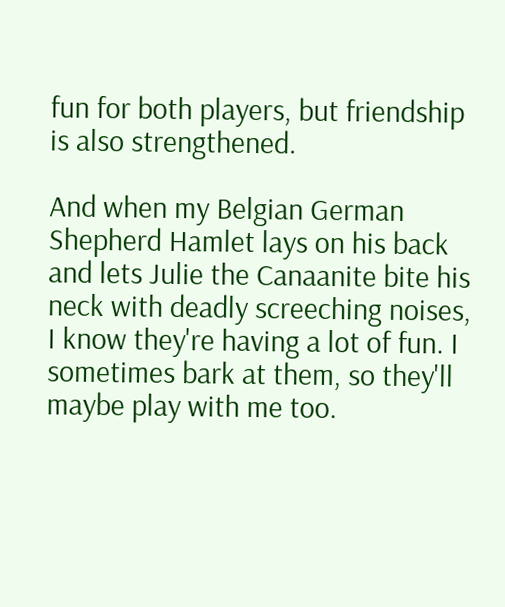fun for both players, but friendship is also strengthened.

And when my Belgian German Shepherd Hamlet lays on his back and lets Julie the Canaanite bite his neck with deadly screeching noises, I know they're having a lot of fun. I sometimes bark at them, so they'll maybe play with me too.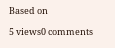Based on

5 views0 comments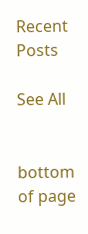Recent Posts

See All


bottom of page